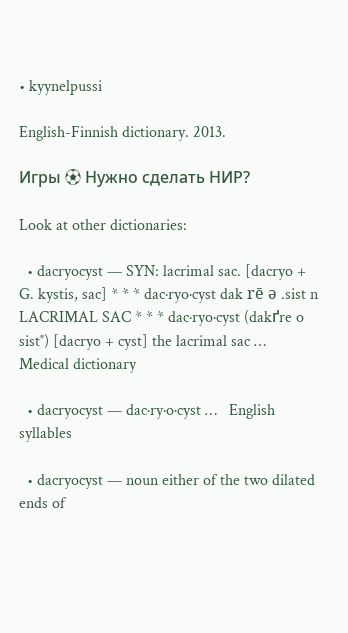• kyynelpussi

English-Finnish dictionary. 2013.

Игры ⚽ Нужно сделать НИР?

Look at other dictionaries:

  • dacryocyst — SYN: lacrimal sac. [dacryo + G. kystis, sac] * * * dac·ryo·cyst dak rē ə .sist n LACRIMAL SAC * * * dac·ryo·cyst (dakґre o sist″) [dacryo + cyst] the lacrimal sac …   Medical dictionary

  • dacryocyst — dac·ry·o·cyst …   English syllables

  • dacryocyst — noun either of the two dilated ends of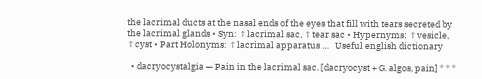the lacrimal ducts at the nasal ends of the eyes that fill with tears secreted by the lacrimal glands • Syn: ↑lacrimal sac, ↑tear sac • Hypernyms: ↑vesicle, ↑cyst • Part Holonyms: ↑lacrimal apparatus …   Useful english dictionary

  • dacryocystalgia — Pain in the lacrimal sac. [dacryocyst + G. algos, pain] * * *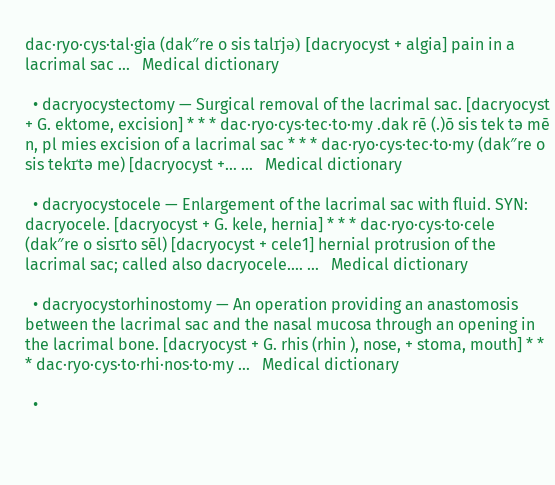dac·ryo·cys·tal·gia (dak″re o sis talґjə) [dacryocyst + algia] pain in a lacrimal sac …   Medical dictionary

  • dacryocystectomy — Surgical removal of the lacrimal sac. [dacryocyst + G. ektome, excision] * * * dac·ryo·cys·tec·to·my .dak rē (.)ō sis tek tə mē n, pl mies excision of a lacrimal sac * * * dac·ryo·cys·tec·to·my (dak″re o sis tekґtə me) [dacryocyst +… …   Medical dictionary

  • dacryocystocele — Enlargement of the lacrimal sac with fluid. SYN: dacryocele. [dacryocyst + G. kele, hernia] * * * dac·ryo·cys·to·cele (dak″re o sisґto sēl) [dacryocyst + cele1] hernial protrusion of the lacrimal sac; called also dacryocele.… …   Medical dictionary

  • dacryocystorhinostomy — An operation providing an anastomosis between the lacrimal sac and the nasal mucosa through an opening in the lacrimal bone. [dacryocyst + G. rhis (rhin ), nose, + stoma, mouth] * * * dac·ryo·cys·to·rhi·nos·to·my …   Medical dictionary

  •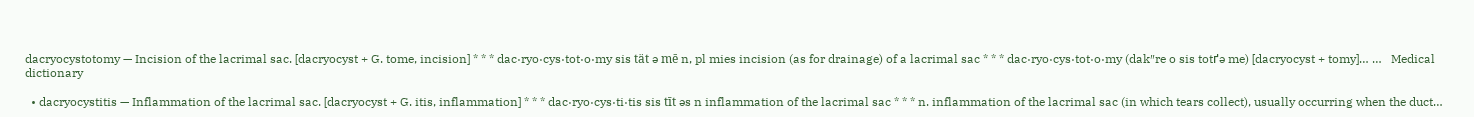dacryocystotomy — Incision of the lacrimal sac. [dacryocyst + G. tome, incision] * * * dac·ryo·cys·tot·o·my sis tät ə mē n, pl mies incision (as for drainage) of a lacrimal sac * * * dac·ryo·cys·tot·o·my (dak″re o sis totґə me) [dacryocyst + tomy]… …   Medical dictionary

  • dacryocystitis — Inflammation of the lacrimal sac. [dacryocyst + G. itis, inflammation] * * * dac·ryo·cys·ti·tis sis tīt əs n inflammation of the lacrimal sac * * * n. inflammation of the lacrimal sac (in which tears collect), usually occurring when the duct…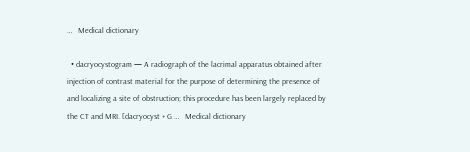…   Medical dictionary

  • dacryocystogram — A radiograph of the lacrimal apparatus obtained after injection of contrast material for the purpose of determining the presence of and localizing a site of obstruction; this procedure has been largely replaced by the CT and MRI. [dacryocyst + G …   Medical dictionary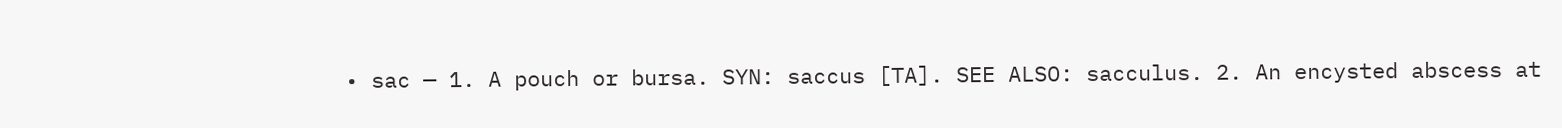• sac — 1. A pouch or bursa. SYN: saccus [TA]. SEE ALSO: sacculus. 2. An encysted abscess at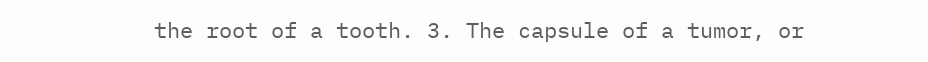the root of a tooth. 3. The capsule of a tumor, or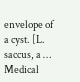envelope of a cyst. [L. saccus, a …   Medical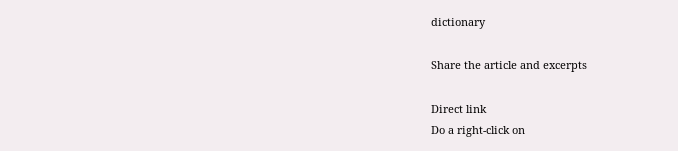dictionary

Share the article and excerpts

Direct link
Do a right-click on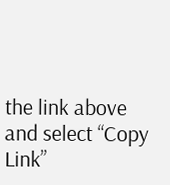the link above
and select “Copy Link”